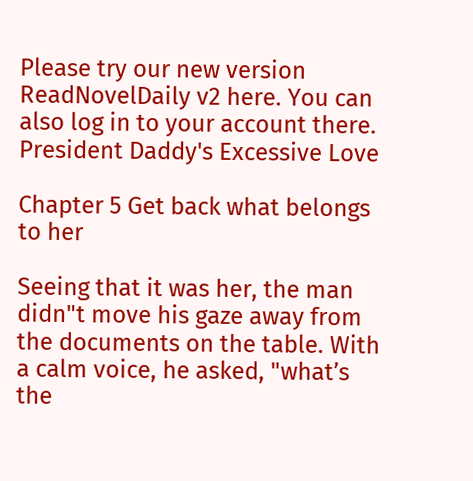Please try our new version ReadNovelDaily v2 here. You can also log in to your account there.
President Daddy's Excessive Love

Chapter 5 Get back what belongs to her

Seeing that it was her, the man didn"t move his gaze away from the documents on the table. With a calm voice, he asked, "what’s the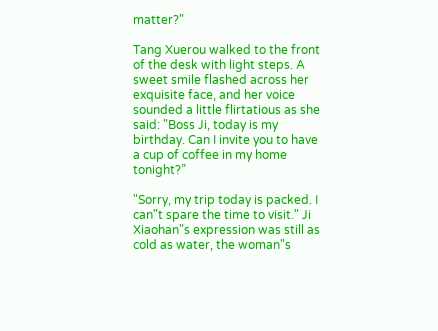matter?"

Tang Xuerou walked to the front of the desk with light steps. A sweet smile flashed across her exquisite face, and her voice sounded a little flirtatious as she said: "Boss Ji, today is my birthday. Can I invite you to have a cup of coffee in my home tonight?”

"Sorry, my trip today is packed. I can"t spare the time to visit." Ji Xiaohan"s expression was still as cold as water, the woman"s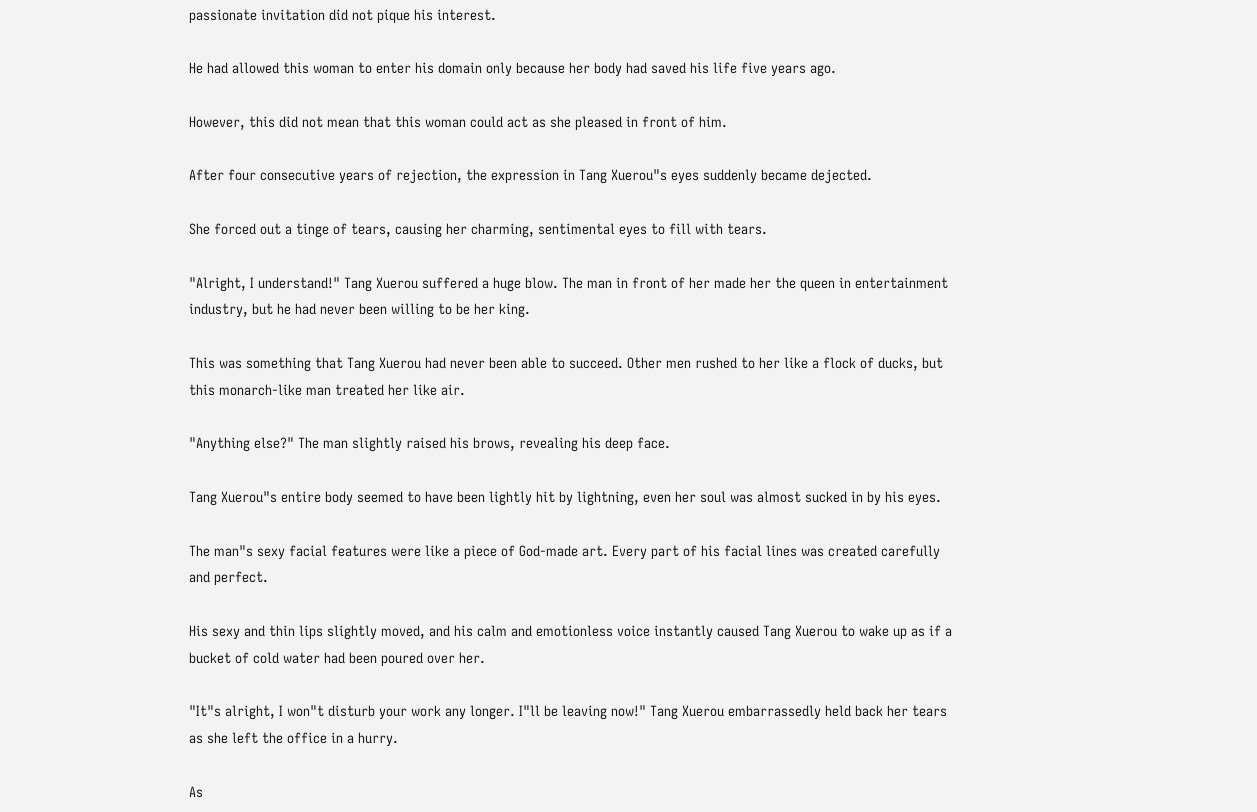passionate invitation did not pique his interest.

He had allowed this woman to enter his domain only because her body had saved his life five years ago.

However, this did not mean that this woman could act as she pleased in front of him.

After four consecutive years of rejection, the expression in Tang Xuerou"s eyes suddenly became dejected.

She forced out a tinge of tears, causing her charming, sentimental eyes to fill with tears.

"Alright, I understand!" Tang Xuerou suffered a huge blow. The man in front of her made her the queen in entertainment industry, but he had never been willing to be her king.

This was something that Tang Xuerou had never been able to succeed. Other men rushed to her like a flock of ducks, but this monarch-like man treated her like air.

"Anything else?" The man slightly raised his brows, revealing his deep face.

Tang Xuerou"s entire body seemed to have been lightly hit by lightning, even her soul was almost sucked in by his eyes.

The man"s sexy facial features were like a piece of God-made art. Every part of his facial lines was created carefully and perfect.

His sexy and thin lips slightly moved, and his calm and emotionless voice instantly caused Tang Xuerou to wake up as if a bucket of cold water had been poured over her.

"It"s alright, I won"t disturb your work any longer. I"ll be leaving now!" Tang Xuerou embarrassedly held back her tears as she left the office in a hurry.

As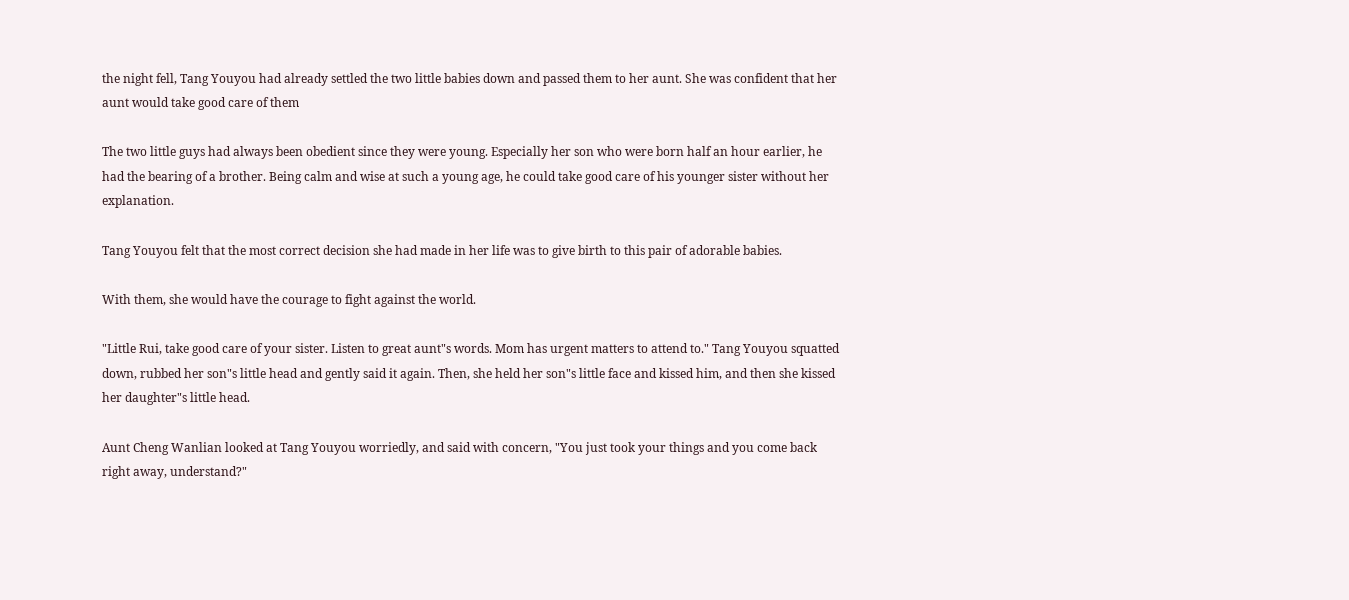the night fell, Tang Youyou had already settled the two little babies down and passed them to her aunt. She was confident that her aunt would take good care of them

The two little guys had always been obedient since they were young. Especially her son who were born half an hour earlier, he had the bearing of a brother. Being calm and wise at such a young age, he could take good care of his younger sister without her explanation.

Tang Youyou felt that the most correct decision she had made in her life was to give birth to this pair of adorable babies.

With them, she would have the courage to fight against the world.

"Little Rui, take good care of your sister. Listen to great aunt"s words. Mom has urgent matters to attend to." Tang Youyou squatted down, rubbed her son"s little head and gently said it again. Then, she held her son"s little face and kissed him, and then she kissed her daughter"s little head.

Aunt Cheng Wanlian looked at Tang Youyou worriedly, and said with concern, "You just took your things and you come back right away, understand?"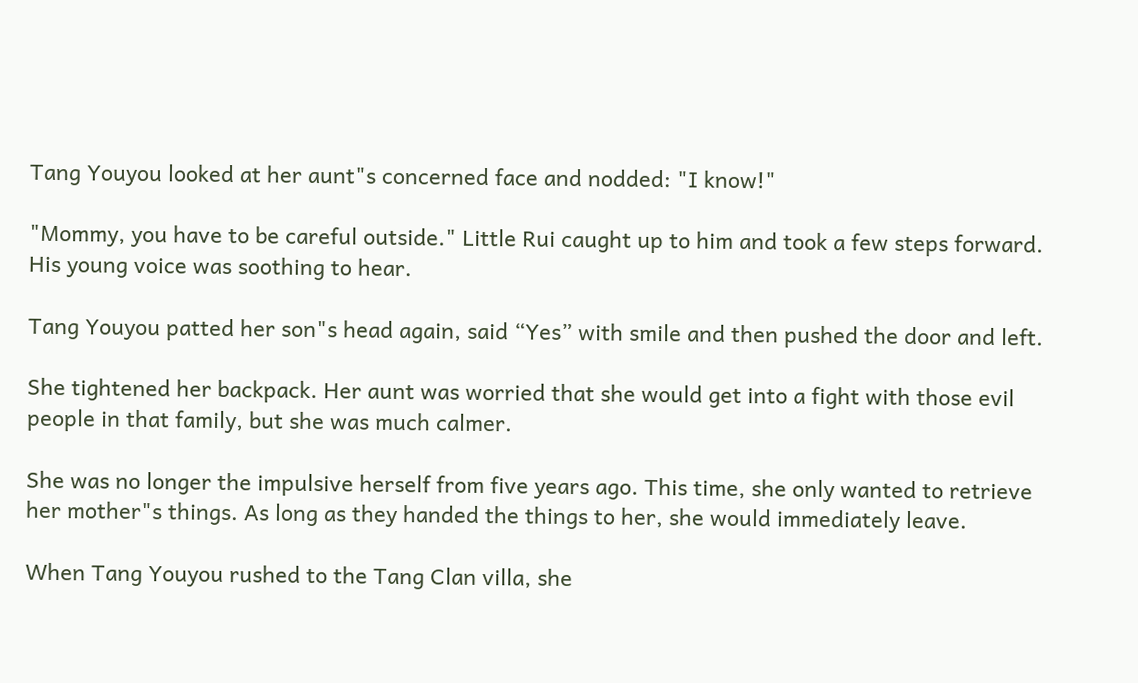Tang Youyou looked at her aunt"s concerned face and nodded: "I know!"

"Mommy, you have to be careful outside." Little Rui caught up to him and took a few steps forward. His young voice was soothing to hear.

Tang Youyou patted her son"s head again, said “Yes” with smile and then pushed the door and left.

She tightened her backpack. Her aunt was worried that she would get into a fight with those evil people in that family, but she was much calmer.

She was no longer the impulsive herself from five years ago. This time, she only wanted to retrieve her mother"s things. As long as they handed the things to her, she would immediately leave.

When Tang Youyou rushed to the Tang Clan villa, she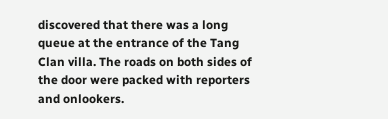discovered that there was a long queue at the entrance of the Tang Clan villa. The roads on both sides of the door were packed with reporters and onlookers.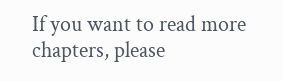If you want to read more chapters, please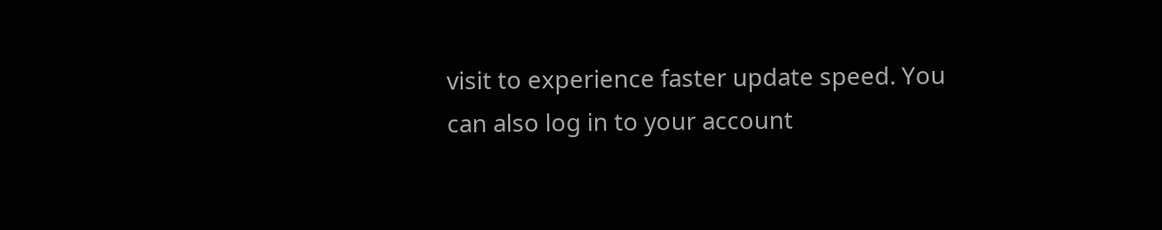visit to experience faster update speed. You can also log in to your account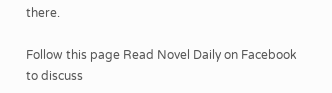there.

Follow this page Read Novel Daily on Facebook to discuss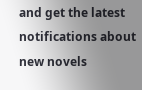and get the latest notifications about new novels